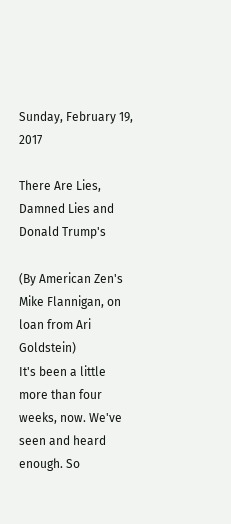Sunday, February 19, 2017

There Are Lies, Damned Lies and Donald Trump's

(By American Zen's Mike Flannigan, on loan from Ari Goldstein)
It's been a little more than four weeks, now. We've seen and heard enough. So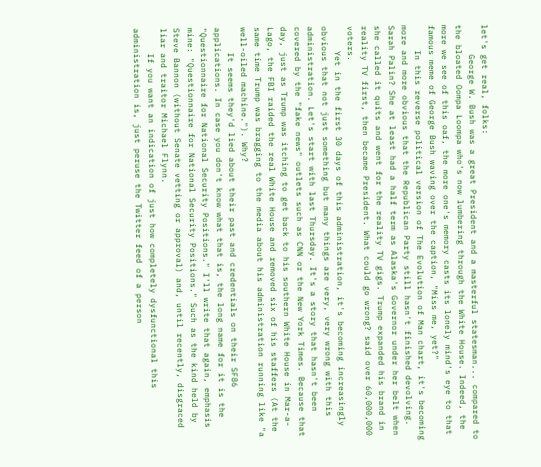let's get real, folks:
      George W. Bush was a great President and a masterful statesman... compared to the bloated Oompa Loompa who's now lumbering through the White House. Indeed, the more we see of this oaf, the more one's memory casts its lonely mind's eye to that famous meme of George Bush waving over the caption, "Miss me, yet?"
     In this reverse political version of The Evolution of Man chart, it's becoming more and more obvious that the Republican Party still hasn't finished devolving. Sarah Palin? She at least had a half term as Alaska's Governor under her belt when she called it quits and went for the reality TV gigs. Trump expanded his brand in reality TV first, then became President. What could go wrong? said over 60,000,000 voters.
     Yet in the first 30 days of this administration, it's becoming increasingly obvious that not just something but many things are very, very wrong with this administration. Let's start with last Thursday. It's a story that hasn't been covered by the "fake news" outlets such as CNN or the New York Times. Because that day, just as Trump was itching to get back to his southern White House in Mar-a-Lago, the FBI raided the real White House and removed six of his staffers (At the same time Trump was bragging to the media about his administration running like "a well-oiled machine."). Why?
     It seems they'd lied about their past and credentials on their SF86 applications. In case you don't know what that is, the long name for it is the "Questionnaire for National Security Positions." I'll write that again, emphasis mine: "Questionnaire for National Security Positions." Such as the kind held by Steve Bannon (without Senate vetting or approval) and, until recently, disgraced liar and traitor Michael Flynn.
     If you want an indication of just how completely dysfunctional this administration is, just peruse the Twitter feed of a person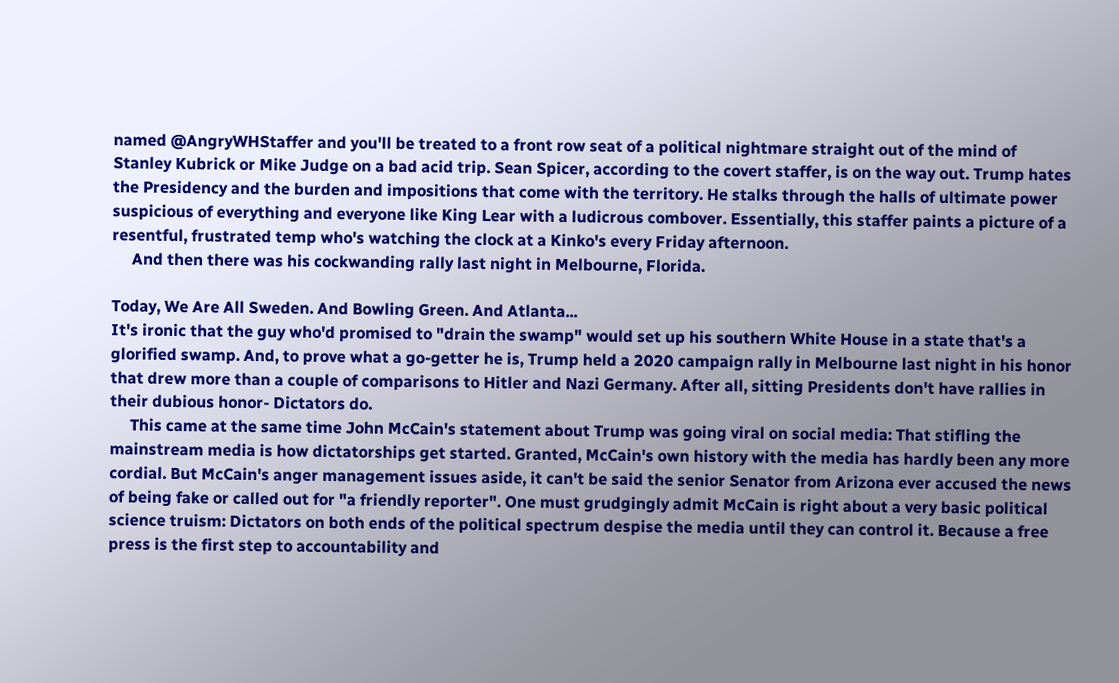named @AngryWHStaffer and you'll be treated to a front row seat of a political nightmare straight out of the mind of Stanley Kubrick or Mike Judge on a bad acid trip. Sean Spicer, according to the covert staffer, is on the way out. Trump hates the Presidency and the burden and impositions that come with the territory. He stalks through the halls of ultimate power suspicious of everything and everyone like King Lear with a ludicrous combover. Essentially, this staffer paints a picture of a resentful, frustrated temp who's watching the clock at a Kinko's every Friday afternoon.
     And then there was his cockwanding rally last night in Melbourne, Florida.

Today, We Are All Sweden. And Bowling Green. And Atlanta...
It's ironic that the guy who'd promised to "drain the swamp" would set up his southern White House in a state that's a glorified swamp. And, to prove what a go-getter he is, Trump held a 2020 campaign rally in Melbourne last night in his honor that drew more than a couple of comparisons to Hitler and Nazi Germany. After all, sitting Presidents don't have rallies in their dubious honor- Dictators do.
     This came at the same time John McCain's statement about Trump was going viral on social media: That stifling the mainstream media is how dictatorships get started. Granted, McCain's own history with the media has hardly been any more cordial. But McCain's anger management issues aside, it can't be said the senior Senator from Arizona ever accused the news of being fake or called out for "a friendly reporter". One must grudgingly admit McCain is right about a very basic political science truism: Dictators on both ends of the political spectrum despise the media until they can control it. Because a free press is the first step to accountability and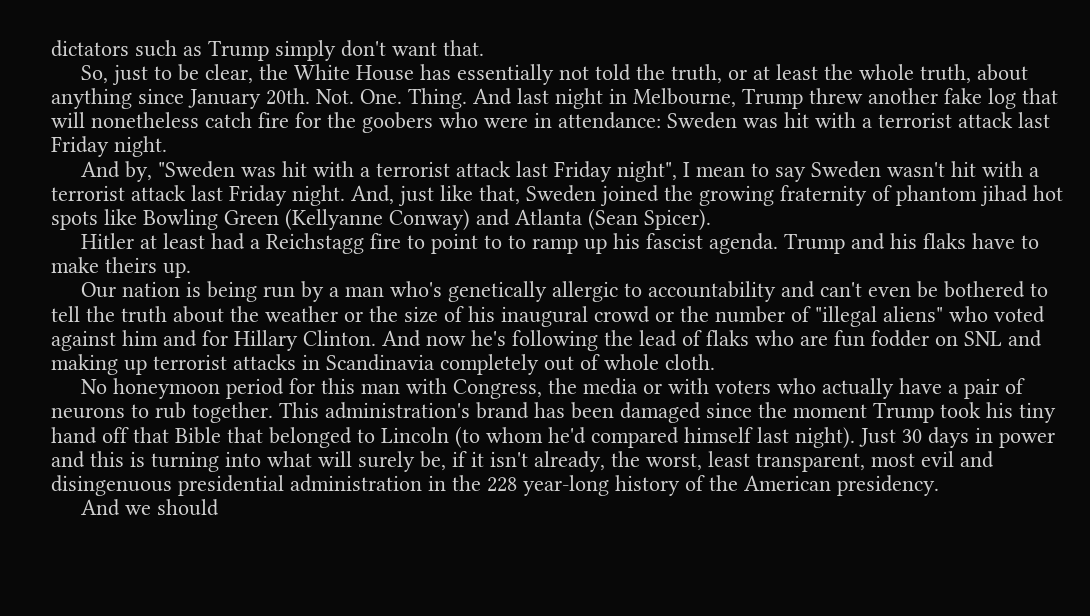dictators such as Trump simply don't want that.
     So, just to be clear, the White House has essentially not told the truth, or at least the whole truth, about anything since January 20th. Not. One. Thing. And last night in Melbourne, Trump threw another fake log that will nonetheless catch fire for the goobers who were in attendance: Sweden was hit with a terrorist attack last Friday night.
     And by, "Sweden was hit with a terrorist attack last Friday night", I mean to say Sweden wasn't hit with a terrorist attack last Friday night. And, just like that, Sweden joined the growing fraternity of phantom jihad hot spots like Bowling Green (Kellyanne Conway) and Atlanta (Sean Spicer).
     Hitler at least had a Reichstagg fire to point to to ramp up his fascist agenda. Trump and his flaks have to make theirs up.
     Our nation is being run by a man who's genetically allergic to accountability and can't even be bothered to tell the truth about the weather or the size of his inaugural crowd or the number of "illegal aliens" who voted against him and for Hillary Clinton. And now he's following the lead of flaks who are fun fodder on SNL and making up terrorist attacks in Scandinavia completely out of whole cloth.
     No honeymoon period for this man with Congress, the media or with voters who actually have a pair of neurons to rub together. This administration's brand has been damaged since the moment Trump took his tiny hand off that Bible that belonged to Lincoln (to whom he'd compared himself last night). Just 30 days in power and this is turning into what will surely be, if it isn't already, the worst, least transparent, most evil and disingenuous presidential administration in the 228 year-long history of the American presidency.
     And we should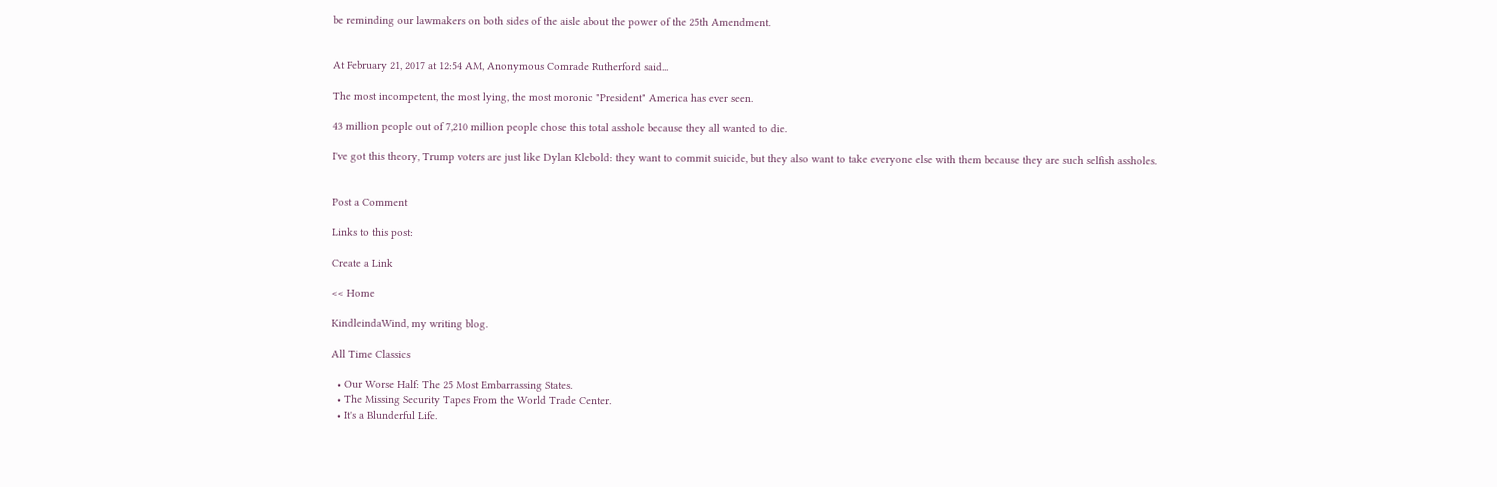be reminding our lawmakers on both sides of the aisle about the power of the 25th Amendment.


At February 21, 2017 at 12:54 AM, Anonymous Comrade Rutherford said...

The most incompetent, the most lying, the most moronic "President" America has ever seen.

43 million people out of 7,210 million people chose this total asshole because they all wanted to die.

I've got this theory, Trump voters are just like Dylan Klebold: they want to commit suicide, but they also want to take everyone else with them because they are such selfish assholes.


Post a Comment

Links to this post:

Create a Link

<< Home

KindleindaWind, my writing blog.

All Time Classics

  • Our Worse Half: The 25 Most Embarrassing States.
  • The Missing Security Tapes From the World Trade Center.
  • It's a Blunderful Life.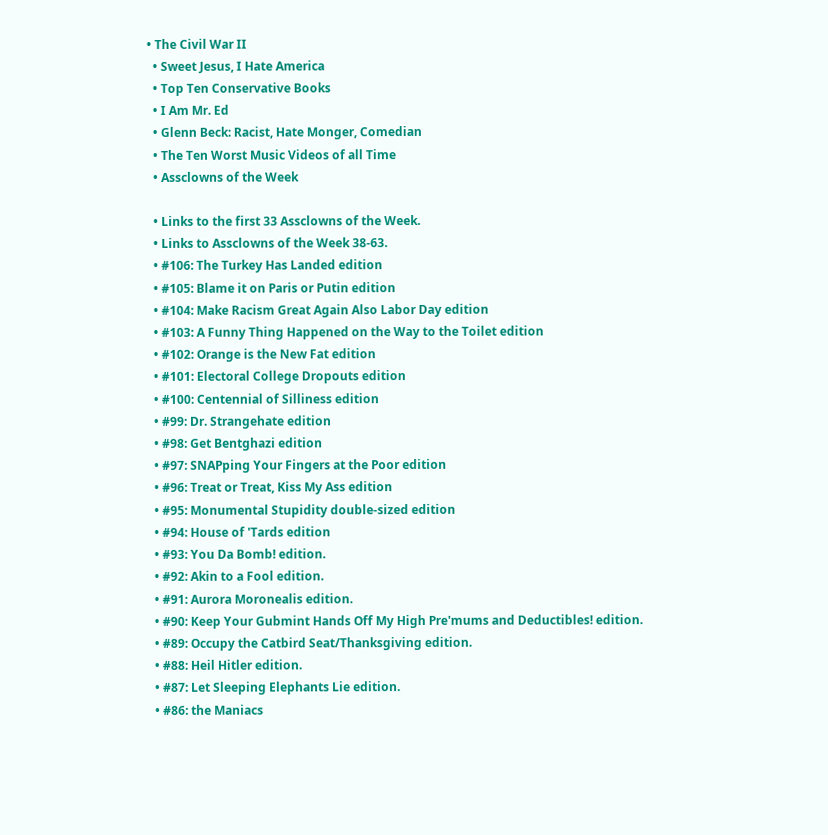• The Civil War II
  • Sweet Jesus, I Hate America
  • Top Ten Conservative Books
  • I Am Mr. Ed
  • Glenn Beck: Racist, Hate Monger, Comedian
  • The Ten Worst Music Videos of all Time
  • Assclowns of the Week

  • Links to the first 33 Assclowns of the Week.
  • Links to Assclowns of the Week 38-63.
  • #106: The Turkey Has Landed edition
  • #105: Blame it on Paris or Putin edition
  • #104: Make Racism Great Again Also Labor Day edition
  • #103: A Funny Thing Happened on the Way to the Toilet edition
  • #102: Orange is the New Fat edition
  • #101: Electoral College Dropouts edition
  • #100: Centennial of Silliness edition
  • #99: Dr. Strangehate edition
  • #98: Get Bentghazi edition
  • #97: SNAPping Your Fingers at the Poor edition
  • #96: Treat or Treat, Kiss My Ass edition
  • #95: Monumental Stupidity double-sized edition
  • #94: House of 'Tards edition
  • #93: You Da Bomb! edition.
  • #92: Akin to a Fool edition.
  • #91: Aurora Moronealis edition.
  • #90: Keep Your Gubmint Hands Off My High Pre'mums and Deductibles! edition.
  • #89: Occupy the Catbird Seat/Thanksgiving edition.
  • #88: Heil Hitler edition.
  • #87: Let Sleeping Elephants Lie edition.
  • #86: the Maniacs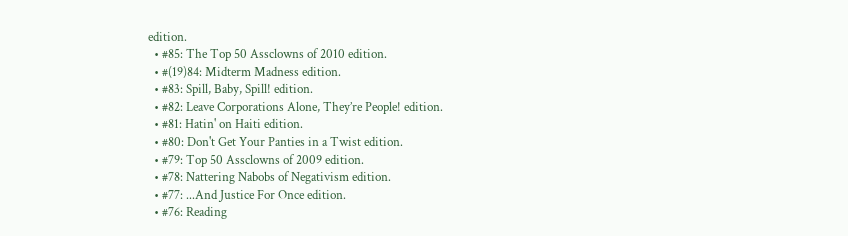edition.
  • #85: The Top 50 Assclowns of 2010 edition.
  • #(19)84: Midterm Madness edition.
  • #83: Spill, Baby, Spill! edition.
  • #82: Leave Corporations Alone, They’re People! edition.
  • #81: Hatin' on Haiti edition.
  • #80: Don't Get Your Panties in a Twist edition.
  • #79: Top 50 Assclowns of 2009 edition.
  • #78: Nattering Nabobs of Negativism edition.
  • #77: ...And Justice For Once edition.
  • #76: Reading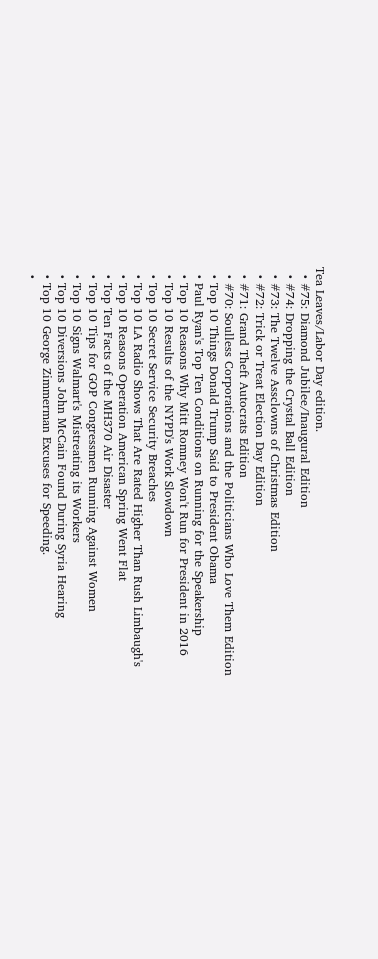Tea Leaves/Labor Day edition.
  • #75: Diamond Jubilee/Inaugural Edition
  • #74: Dropping the Crystal Ball Edition
  • #73: The Twelve Assclowns of Christmas Edition
  • #72: Trick or Treat Election Day Edition
  • #71: Grand Theft Autocrats Edition
  • #70: Soulless Corporations and the Politicians Who Love Them Edition
  • Top 10 Things Donald Trump Said to President Obama
  • Paul Ryan's Top Ten Conditions on Running for the Speakership
  • Top 10 Reasons Why Mitt Romney Won't Run for President in 2016
  • Top 10 Results of the NYPD's Work Slowdown
  • Top 10 Secret Service Security Breaches
  • Top 10 LA Radio Shows That Are Rated Higher Than Rush Limbaugh's
  • Top 10 Reasons Operation American Spring Went Flat
  • Top Ten Facts of the MH370 Air Disaster
  • Top 10 Tips for GOP Congressmen Running Against Women
  • Top 10 Signs Walmart's Mistreating its Workers
  • Top 10 Diversions John McCain Found During Syria Hearing
  • Top 10 George Zimmerman Excuses for Speeding.
  •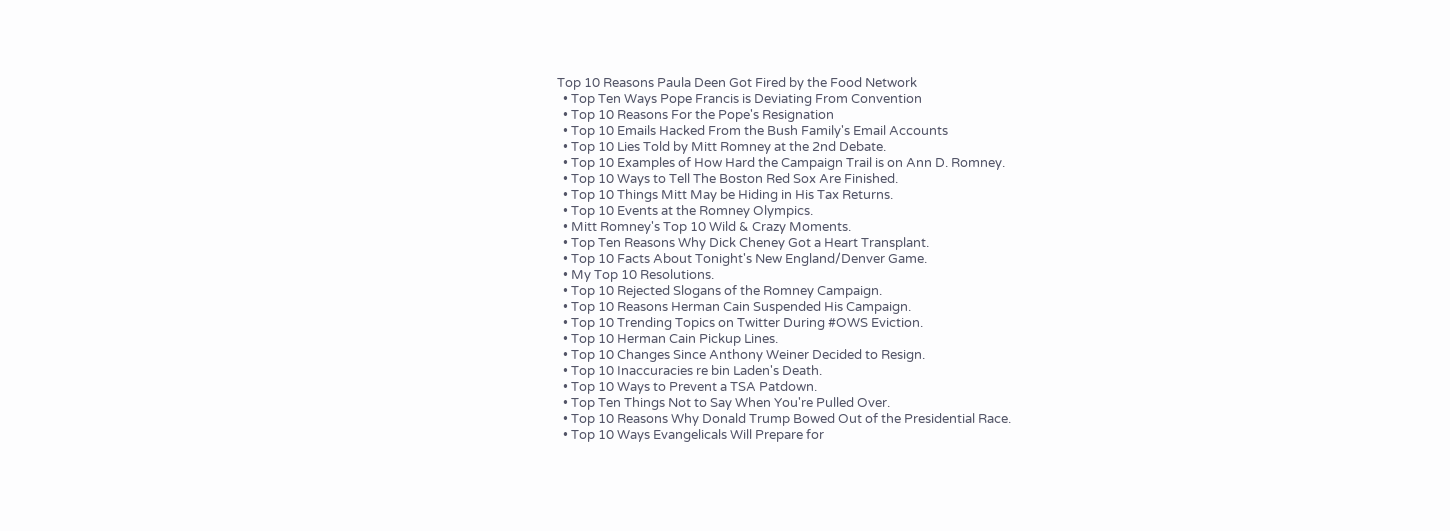Top 10 Reasons Paula Deen Got Fired by the Food Network
  • Top Ten Ways Pope Francis is Deviating From Convention
  • Top 10 Reasons For the Pope's Resignation
  • Top 10 Emails Hacked From the Bush Family's Email Accounts
  • Top 10 Lies Told by Mitt Romney at the 2nd Debate.
  • Top 10 Examples of How Hard the Campaign Trail is on Ann D. Romney.
  • Top 10 Ways to Tell The Boston Red Sox Are Finished.
  • Top 10 Things Mitt May be Hiding in His Tax Returns.
  • Top 10 Events at the Romney Olympics.
  • Mitt Romney's Top 10 Wild & Crazy Moments.
  • Top Ten Reasons Why Dick Cheney Got a Heart Transplant.
  • Top 10 Facts About Tonight's New England/Denver Game.
  • My Top 10 Resolutions.
  • Top 10 Rejected Slogans of the Romney Campaign.
  • Top 10 Reasons Herman Cain Suspended His Campaign.
  • Top 10 Trending Topics on Twitter During #OWS Eviction.
  • Top 10 Herman Cain Pickup Lines.
  • Top 10 Changes Since Anthony Weiner Decided to Resign.
  • Top 10 Inaccuracies re bin Laden's Death.
  • Top 10 Ways to Prevent a TSA Patdown.
  • Top Ten Things Not to Say When You're Pulled Over.
  • Top 10 Reasons Why Donald Trump Bowed Out of the Presidential Race.
  • Top 10 Ways Evangelicals Will Prepare for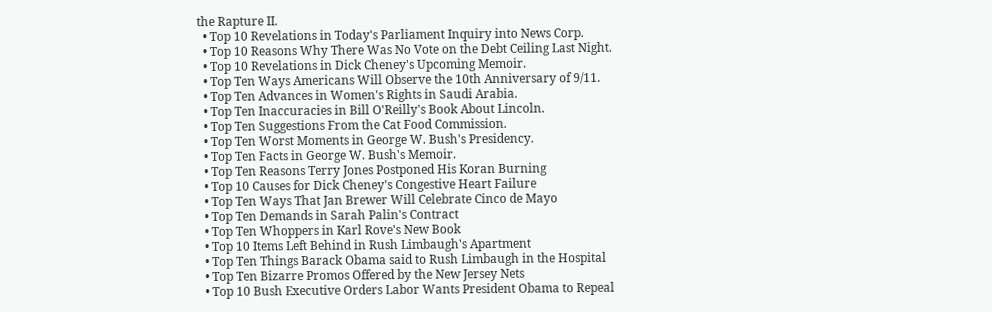the Rapture II.
  • Top 10 Revelations in Today's Parliament Inquiry into News Corp.
  • Top 10 Reasons Why There Was No Vote on the Debt Ceiling Last Night.
  • Top 10 Revelations in Dick Cheney's Upcoming Memoir.
  • Top Ten Ways Americans Will Observe the 10th Anniversary of 9/11.
  • Top Ten Advances in Women's Rights in Saudi Arabia.
  • Top Ten Inaccuracies in Bill O'Reilly's Book About Lincoln.
  • Top Ten Suggestions From the Cat Food Commission.
  • Top Ten Worst Moments in George W. Bush's Presidency.
  • Top Ten Facts in George W. Bush's Memoir.
  • Top Ten Reasons Terry Jones Postponed His Koran Burning
  • Top 10 Causes for Dick Cheney's Congestive Heart Failure
  • Top Ten Ways That Jan Brewer Will Celebrate Cinco de Mayo
  • Top Ten Demands in Sarah Palin's Contract
  • Top Ten Whoppers in Karl Rove's New Book
  • Top 10 Items Left Behind in Rush Limbaugh's Apartment
  • Top Ten Things Barack Obama said to Rush Limbaugh in the Hospital
  • Top Ten Bizarre Promos Offered by the New Jersey Nets
  • Top 10 Bush Executive Orders Labor Wants President Obama to Repeal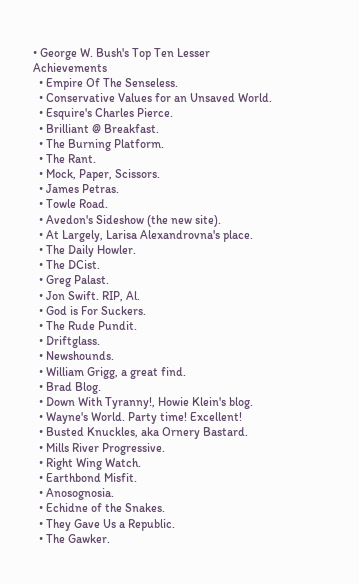• George W. Bush's Top Ten Lesser Achievements
  • Empire Of The Senseless.
  • Conservative Values for an Unsaved World.
  • Esquire's Charles Pierce.
  • Brilliant @ Breakfast.
  • The Burning Platform.
  • The Rant.
  • Mock, Paper, Scissors.
  • James Petras.
  • Towle Road.
  • Avedon's Sideshow (the new site).
  • At Largely, Larisa Alexandrovna's place.
  • The Daily Howler.
  • The DCist.
  • Greg Palast.
  • Jon Swift. RIP, Al.
  • God is For Suckers.
  • The Rude Pundit.
  • Driftglass.
  • Newshounds.
  • William Grigg, a great find.
  • Brad Blog.
  • Down With Tyranny!, Howie Klein's blog.
  • Wayne's World. Party time! Excellent!
  • Busted Knuckles, aka Ornery Bastard.
  • Mills River Progressive.
  • Right Wing Watch.
  • Earthbond Misfit.
  • Anosognosia.
  • Echidne of the Snakes.
  • They Gave Us a Republic.
  • The Gawker.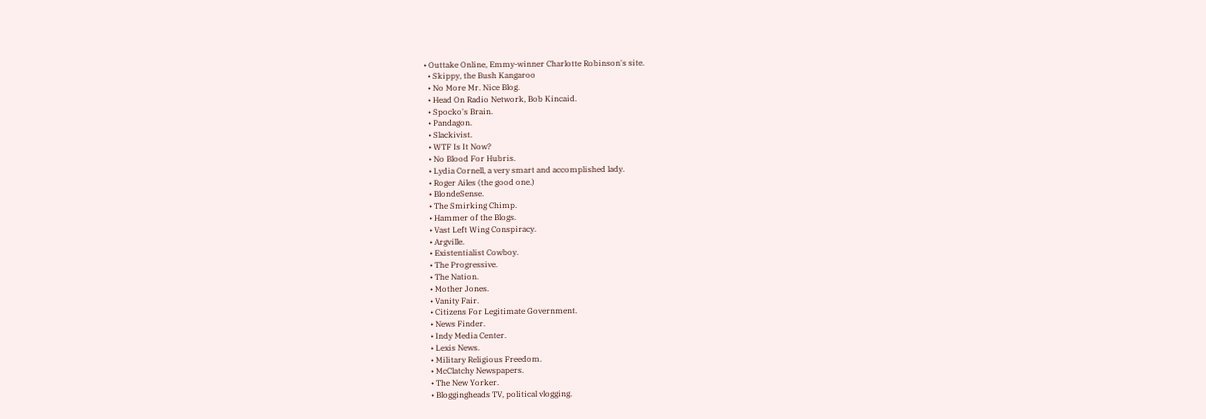• Outtake Online, Emmy-winner Charlotte Robinson's site.
  • Skippy, the Bush Kangaroo
  • No More Mr. Nice Blog.
  • Head On Radio Network, Bob Kincaid.
  • Spocko's Brain.
  • Pandagon.
  • Slackivist.
  • WTF Is It Now?
  • No Blood For Hubris.
  • Lydia Cornell, a very smart and accomplished lady.
  • Roger Ailes (the good one.)
  • BlondeSense.
  • The Smirking Chimp.
  • Hammer of the Blogs.
  • Vast Left Wing Conspiracy.
  • Argville.
  • Existentialist Cowboy.
  • The Progressive.
  • The Nation.
  • Mother Jones.
  • Vanity Fair.
  • Citizens For Legitimate Government.
  • News Finder.
  • Indy Media Center.
  • Lexis News.
  • Military Religious Freedom.
  • McClatchy Newspapers.
  • The New Yorker.
  • Bloggingheads TV, political vlogging.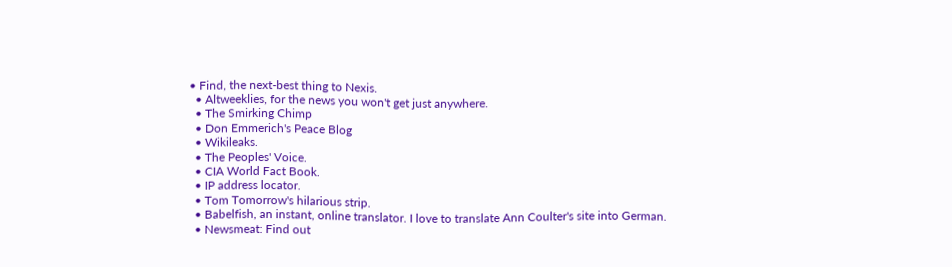• Find, the next-best thing to Nexis.
  • Altweeklies, for the news you won't get just anywhere.
  • The Smirking Chimp
  • Don Emmerich's Peace Blog
  • Wikileaks.
  • The Peoples' Voice.
  • CIA World Fact Book.
  • IP address locator.
  • Tom Tomorrow's hilarious strip.
  • Babelfish, an instant, online translator. I love to translate Ann Coulter's site into German.
  • Newsmeat: Find out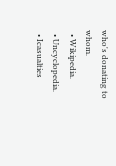who's donating to whom.
  • Wikipedia.
  • Uncyclopedia.
  • Icasualties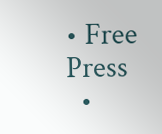• Free Press
  •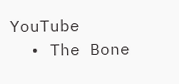YouTube
  • The Bone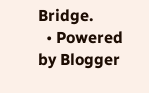Bridge.
  • Powered by Blogger